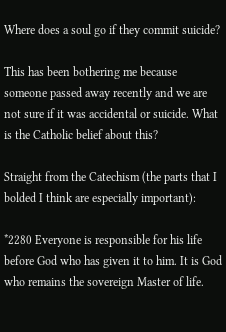Where does a soul go if they commit suicide?

This has been bothering me because someone passed away recently and we are not sure if it was accidental or suicide. What is the Catholic belief about this?

Straight from the Catechism (the parts that I bolded I think are especially important):

*2280 Everyone is responsible for his life before God who has given it to him. It is God who remains the sovereign Master of life.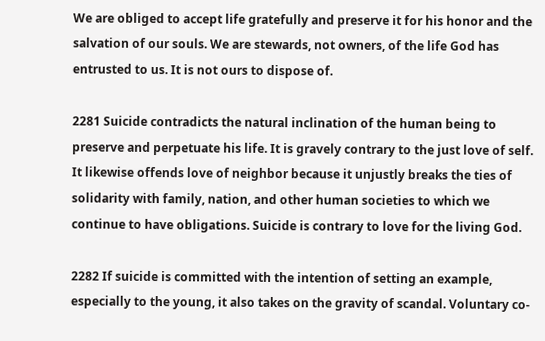We are obliged to accept life gratefully and preserve it for his honor and the salvation of our souls. We are stewards, not owners, of the life God has entrusted to us. It is not ours to dispose of.

2281 Suicide contradicts the natural inclination of the human being to preserve and perpetuate his life. It is gravely contrary to the just love of self. It likewise offends love of neighbor because it unjustly breaks the ties of solidarity with family, nation, and other human societies to which we continue to have obligations. Suicide is contrary to love for the living God.

2282 If suicide is committed with the intention of setting an example, especially to the young, it also takes on the gravity of scandal. Voluntary co-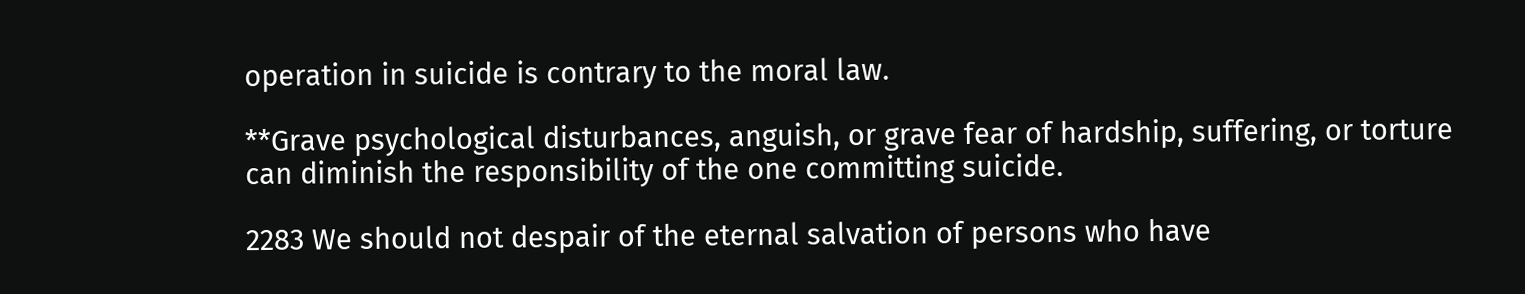operation in suicide is contrary to the moral law.

**Grave psychological disturbances, anguish, or grave fear of hardship, suffering, or torture can diminish the responsibility of the one committing suicide.

2283 We should not despair of the eternal salvation of persons who have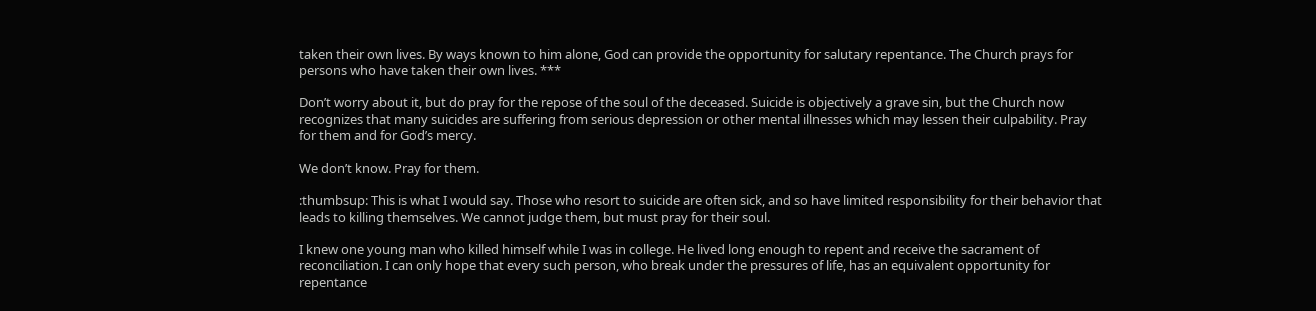taken their own lives. By ways known to him alone, God can provide the opportunity for salutary repentance. The Church prays for persons who have taken their own lives. ***

Don’t worry about it, but do pray for the repose of the soul of the deceased. Suicide is objectively a grave sin, but the Church now recognizes that many suicides are suffering from serious depression or other mental illnesses which may lessen their culpability. Pray for them and for God’s mercy.

We don’t know. Pray for them.

:thumbsup: This is what I would say. Those who resort to suicide are often sick, and so have limited responsibility for their behavior that leads to killing themselves. We cannot judge them, but must pray for their soul.

I knew one young man who killed himself while I was in college. He lived long enough to repent and receive the sacrament of reconciliation. I can only hope that every such person, who break under the pressures of life, has an equivalent opportunity for repentance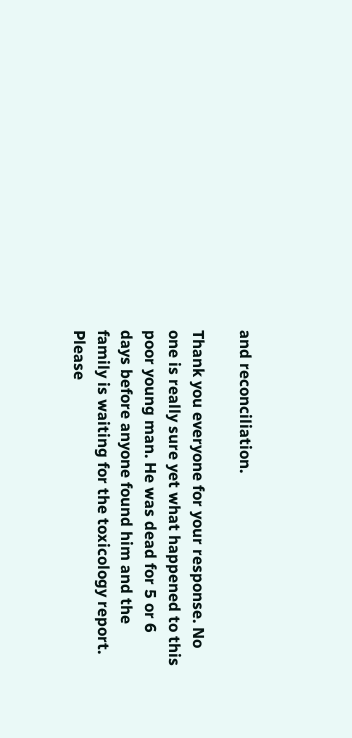and reconciliation.

Thank you everyone for your response. No one is really sure yet what happened to this poor young man. He was dead for 5 or 6 days before anyone found him and the family is waiting for the toxicology report. Please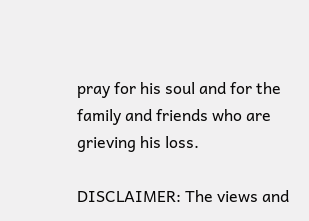pray for his soul and for the family and friends who are grieving his loss.

DISCLAIMER: The views and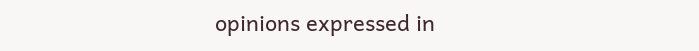opinions expressed in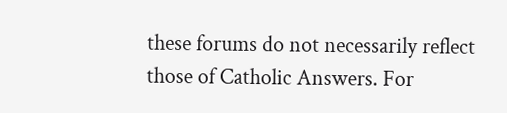these forums do not necessarily reflect those of Catholic Answers. For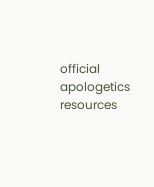official apologetics resources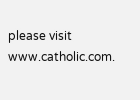please visit www.catholic.com.